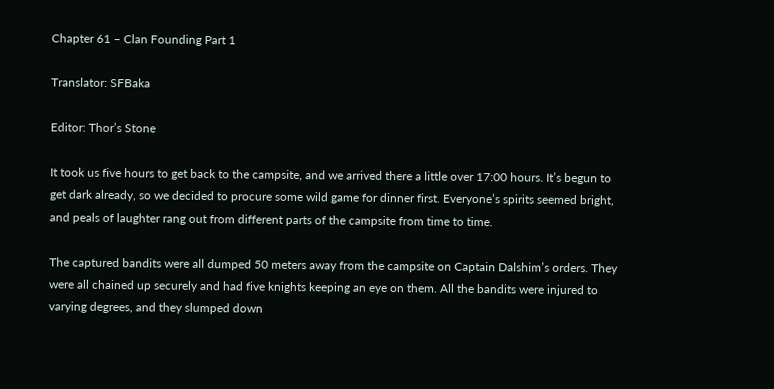Chapter 61 – Clan Founding Part 1

Translator: SFBaka

Editor: Thor’s Stone

It took us five hours to get back to the campsite, and we arrived there a little over 17:00 hours. It’s begun to get dark already, so we decided to procure some wild game for dinner first. Everyone’s spirits seemed bright, and peals of laughter rang out from different parts of the campsite from time to time.

The captured bandits were all dumped 50 meters away from the campsite on Captain Dalshim’s orders. They were all chained up securely and had five knights keeping an eye on them. All the bandits were injured to varying degrees, and they slumped down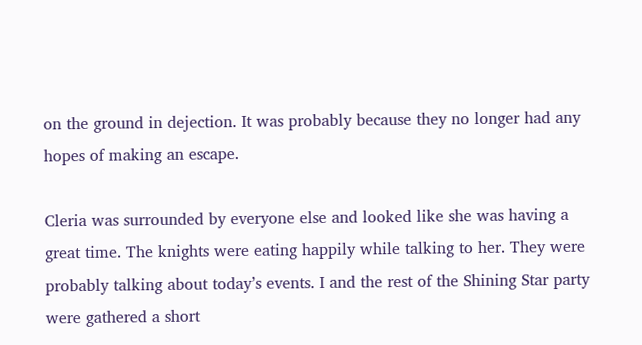on the ground in dejection. It was probably because they no longer had any hopes of making an escape.

Cleria was surrounded by everyone else and looked like she was having a great time. The knights were eating happily while talking to her. They were probably talking about today’s events. I and the rest of the Shining Star party were gathered a short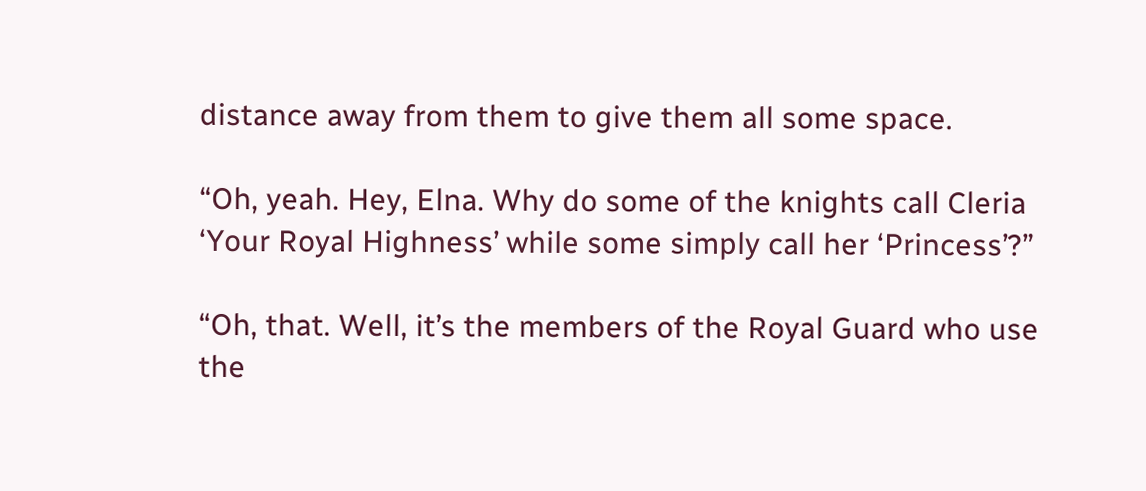distance away from them to give them all some space.

“Oh, yeah. Hey, Elna. Why do some of the knights call Cleria ‘Your Royal Highness’ while some simply call her ‘Princess’?”

“Oh, that. Well, it’s the members of the Royal Guard who use the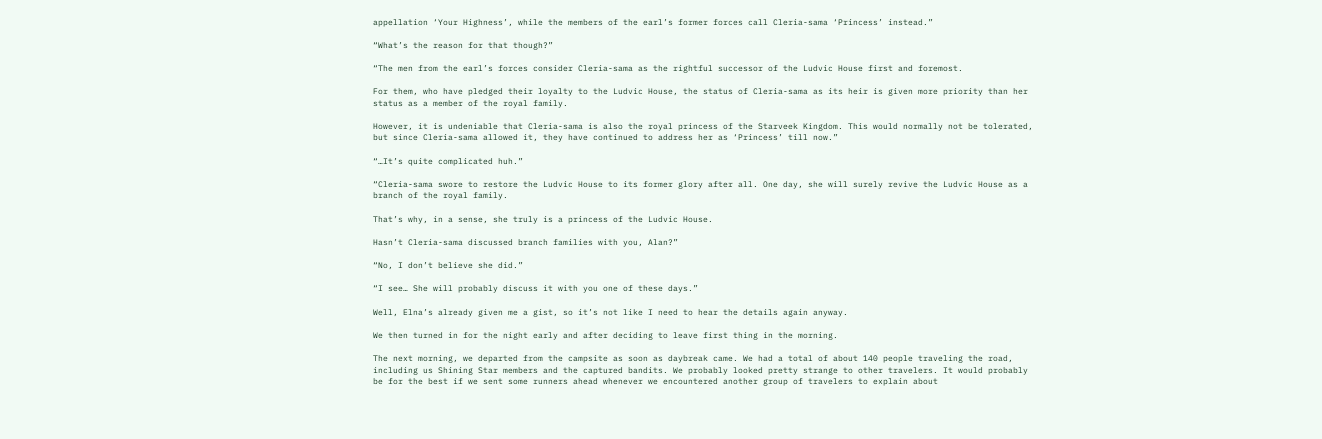appellation ‘Your Highness’, while the members of the earl’s former forces call Cleria-sama ‘Princess’ instead.”

“What’s the reason for that though?”

“The men from the earl’s forces consider Cleria-sama as the rightful successor of the Ludvic House first and foremost.

For them, who have pledged their loyalty to the Ludvic House, the status of Cleria-sama as its heir is given more priority than her status as a member of the royal family.

However, it is undeniable that Cleria-sama is also the royal princess of the Starveek Kingdom. This would normally not be tolerated, but since Cleria-sama allowed it, they have continued to address her as ‘Princess’ till now.”

“…It’s quite complicated huh.”

“Cleria-sama swore to restore the Ludvic House to its former glory after all. One day, she will surely revive the Ludvic House as a branch of the royal family.

That’s why, in a sense, she truly is a princess of the Ludvic House.

Hasn’t Cleria-sama discussed branch families with you, Alan?”

“No, I don’t believe she did.”

“I see… She will probably discuss it with you one of these days.”

Well, Elna’s already given me a gist, so it’s not like I need to hear the details again anyway.

We then turned in for the night early and after deciding to leave first thing in the morning.

The next morning, we departed from the campsite as soon as daybreak came. We had a total of about 140 people traveling the road, including us Shining Star members and the captured bandits. We probably looked pretty strange to other travelers. It would probably be for the best if we sent some runners ahead whenever we encountered another group of travelers to explain about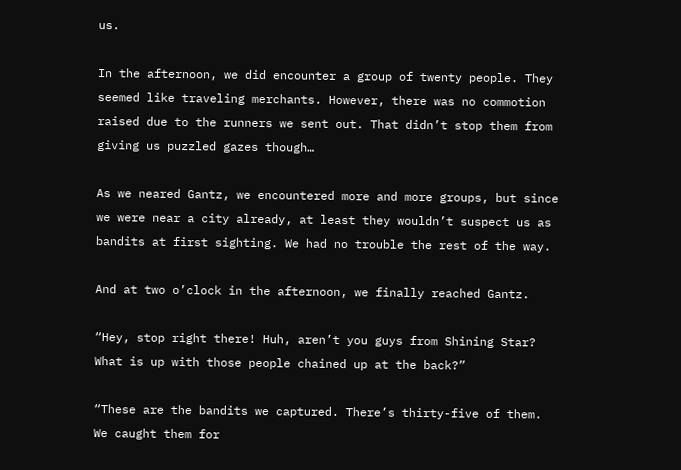us.

In the afternoon, we did encounter a group of twenty people. They seemed like traveling merchants. However, there was no commotion raised due to the runners we sent out. That didn’t stop them from giving us puzzled gazes though…

As we neared Gantz, we encountered more and more groups, but since we were near a city already, at least they wouldn’t suspect us as bandits at first sighting. We had no trouble the rest of the way.

And at two o’clock in the afternoon, we finally reached Gantz.

“Hey, stop right there! Huh, aren’t you guys from Shining Star? What is up with those people chained up at the back?”

“These are the bandits we captured. There’s thirty-five of them. We caught them for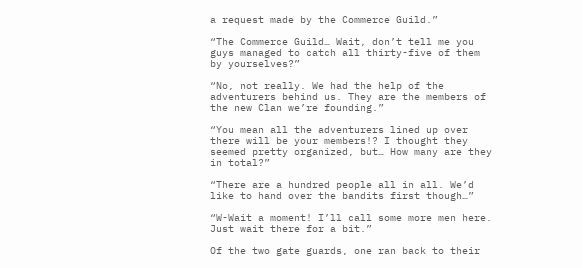a request made by the Commerce Guild.”

“The Commerce Guild… Wait, don’t tell me you guys managed to catch all thirty-five of them by yourselves?”

“No, not really. We had the help of the adventurers behind us. They are the members of the new Clan we’re founding.”

“You mean all the adventurers lined up over there will be your members!? I thought they seemed pretty organized, but… How many are they in total?”

“There are a hundred people all in all. We’d like to hand over the bandits first though…”

“W-Wait a moment! I’ll call some more men here. Just wait there for a bit.”

Of the two gate guards, one ran back to their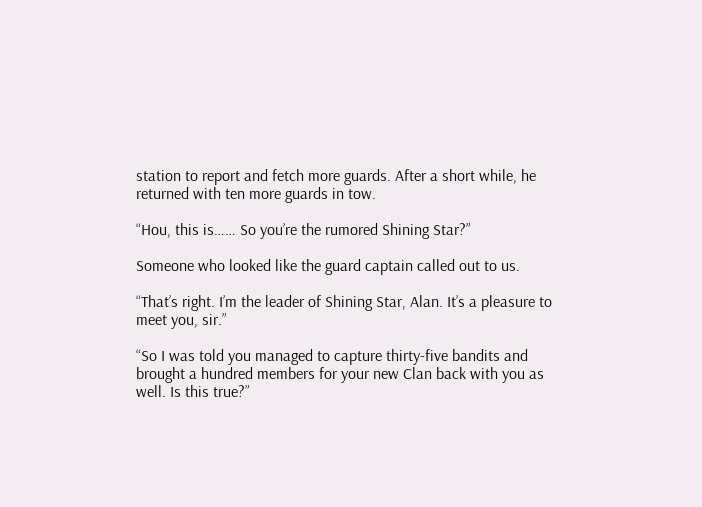station to report and fetch more guards. After a short while, he returned with ten more guards in tow.

“Hou, this is…… So you’re the rumored Shining Star?”

Someone who looked like the guard captain called out to us.

“That’s right. I’m the leader of Shining Star, Alan. It’s a pleasure to meet you, sir.”

“So I was told you managed to capture thirty-five bandits and brought a hundred members for your new Clan back with you as well. Is this true?”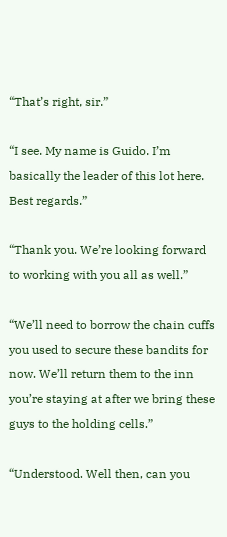“That’s right, sir.”

“I see. My name is Guido. I’m basically the leader of this lot here. Best regards.”

“Thank you. We’re looking forward to working with you all as well.”

“We’ll need to borrow the chain cuffs you used to secure these bandits for now. We’ll return them to the inn you’re staying at after we bring these guys to the holding cells.”

“Understood. Well then, can you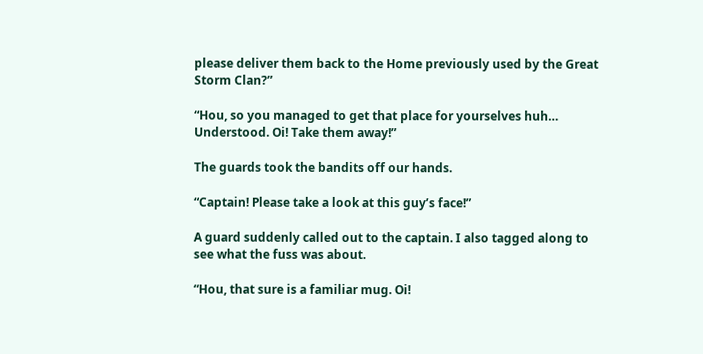please deliver them back to the Home previously used by the Great Storm Clan?”

“Hou, so you managed to get that place for yourselves huh… Understood. Oi! Take them away!”

The guards took the bandits off our hands.

“Captain! Please take a look at this guy’s face!”

A guard suddenly called out to the captain. I also tagged along to see what the fuss was about.

“Hou, that sure is a familiar mug. Oi!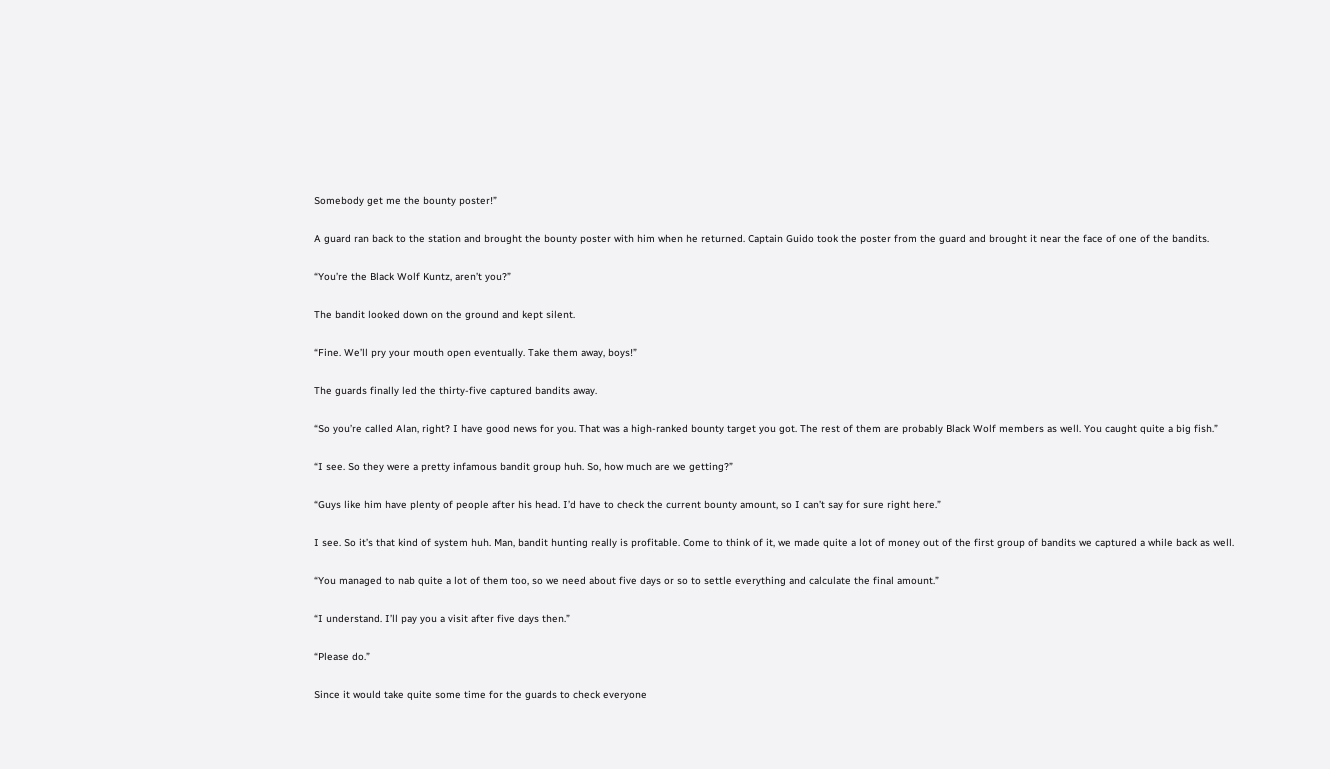Somebody get me the bounty poster!”

A guard ran back to the station and brought the bounty poster with him when he returned. Captain Guido took the poster from the guard and brought it near the face of one of the bandits.

“You’re the Black Wolf Kuntz, aren’t you?”

The bandit looked down on the ground and kept silent.

“Fine. We’ll pry your mouth open eventually. Take them away, boys!”

The guards finally led the thirty-five captured bandits away.

“So you’re called Alan, right? I have good news for you. That was a high-ranked bounty target you got. The rest of them are probably Black Wolf members as well. You caught quite a big fish.”

“I see. So they were a pretty infamous bandit group huh. So, how much are we getting?”

“Guys like him have plenty of people after his head. I’d have to check the current bounty amount, so I can’t say for sure right here.”

I see. So it’s that kind of system huh. Man, bandit hunting really is profitable. Come to think of it, we made quite a lot of money out of the first group of bandits we captured a while back as well.

“You managed to nab quite a lot of them too, so we need about five days or so to settle everything and calculate the final amount.”

“I understand. I’ll pay you a visit after five days then.”

“Please do.”

Since it would take quite some time for the guards to check everyone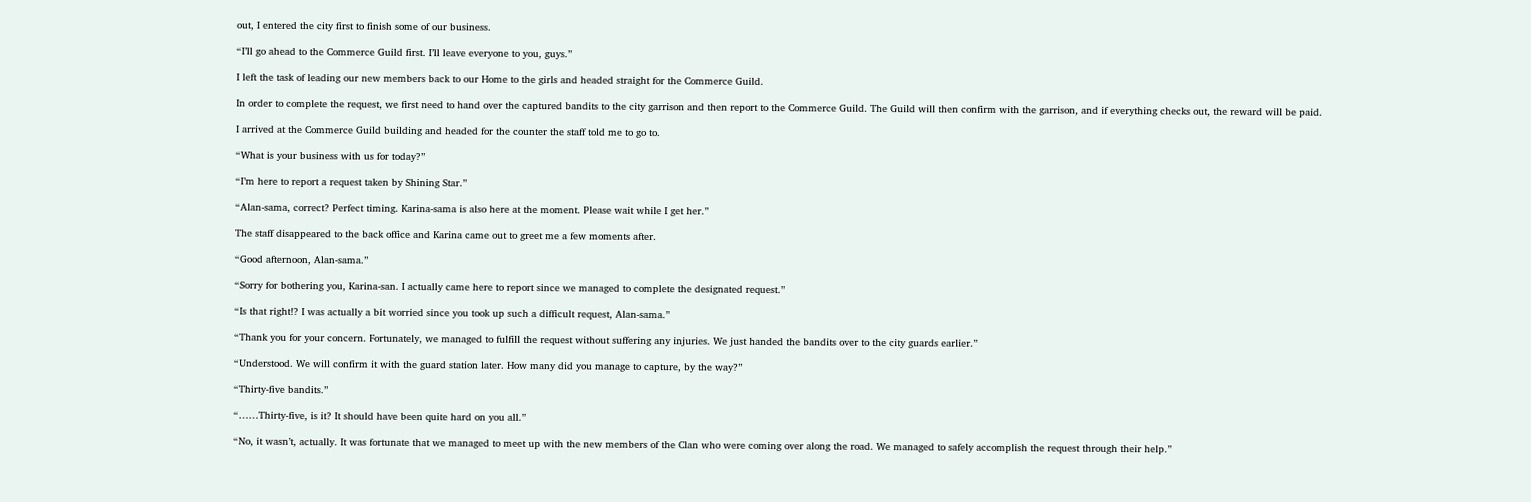out, I entered the city first to finish some of our business.

“I’ll go ahead to the Commerce Guild first. I’ll leave everyone to you, guys.”

I left the task of leading our new members back to our Home to the girls and headed straight for the Commerce Guild.

In order to complete the request, we first need to hand over the captured bandits to the city garrison and then report to the Commerce Guild. The Guild will then confirm with the garrison, and if everything checks out, the reward will be paid.

I arrived at the Commerce Guild building and headed for the counter the staff told me to go to.

“What is your business with us for today?”

“I’m here to report a request taken by Shining Star.”

“Alan-sama, correct? Perfect timing. Karina-sama is also here at the moment. Please wait while I get her.”

The staff disappeared to the back office and Karina came out to greet me a few moments after.

“Good afternoon, Alan-sama.”

“Sorry for bothering you, Karina-san. I actually came here to report since we managed to complete the designated request.”

“Is that right!? I was actually a bit worried since you took up such a difficult request, Alan-sama.”

“Thank you for your concern. Fortunately, we managed to fulfill the request without suffering any injuries. We just handed the bandits over to the city guards earlier.”

“Understood. We will confirm it with the guard station later. How many did you manage to capture, by the way?”

“Thirty-five bandits.”

“……Thirty-five, is it? It should have been quite hard on you all.”

“No, it wasn’t, actually. It was fortunate that we managed to meet up with the new members of the Clan who were coming over along the road. We managed to safely accomplish the request through their help.”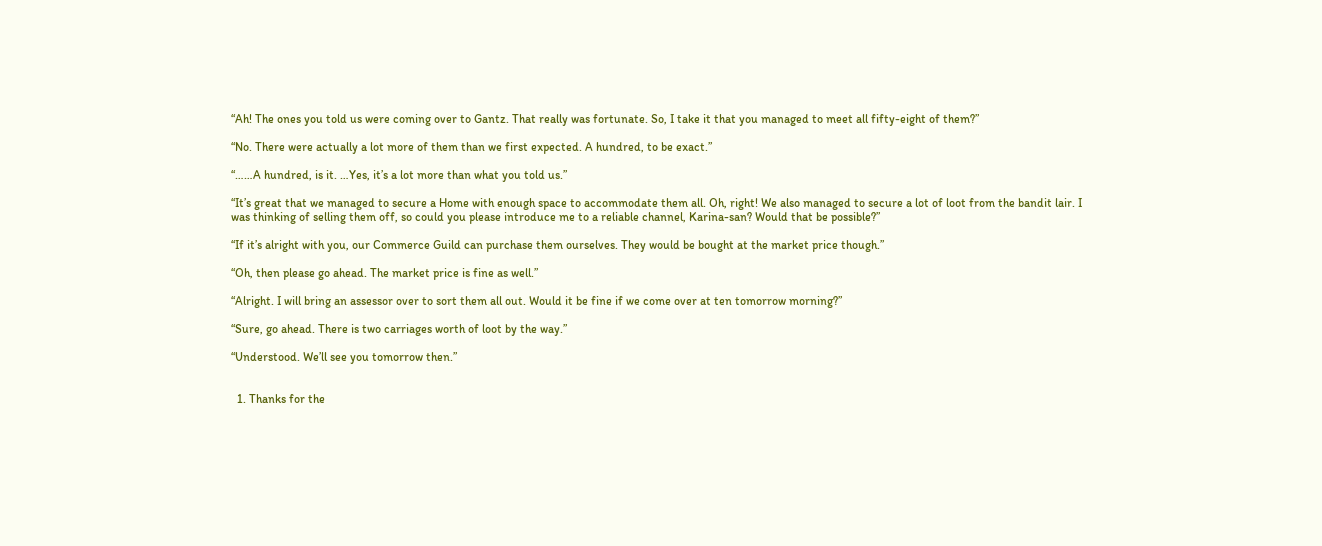“Ah! The ones you told us were coming over to Gantz. That really was fortunate. So, I take it that you managed to meet all fifty-eight of them?”

“No. There were actually a lot more of them than we first expected. A hundred, to be exact.”

“……A hundred, is it. …Yes, it’s a lot more than what you told us.”

“It’s great that we managed to secure a Home with enough space to accommodate them all. Oh, right! We also managed to secure a lot of loot from the bandit lair. I was thinking of selling them off, so could you please introduce me to a reliable channel, Karina-san? Would that be possible?”

“If it’s alright with you, our Commerce Guild can purchase them ourselves. They would be bought at the market price though.”

“Oh, then please go ahead. The market price is fine as well.”

“Alright. I will bring an assessor over to sort them all out. Would it be fine if we come over at ten tomorrow morning?”

“Sure, go ahead. There is two carriages worth of loot by the way.”

“Understood. We’ll see you tomorrow then.”


  1. Thanks for the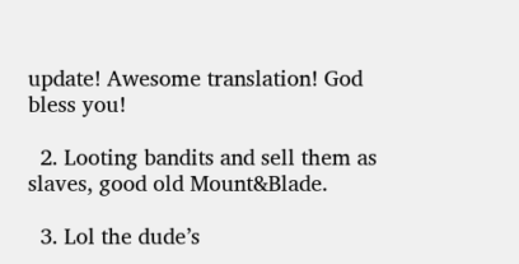update! Awesome translation! God bless you!

  2. Looting bandits and sell them as slaves, good old Mount&Blade.

  3. Lol the dude’s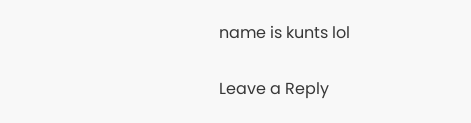name is kunts lol

Leave a Reply